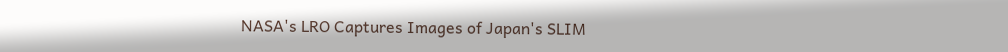NASA's LRO Captures Images of Japan's SLIM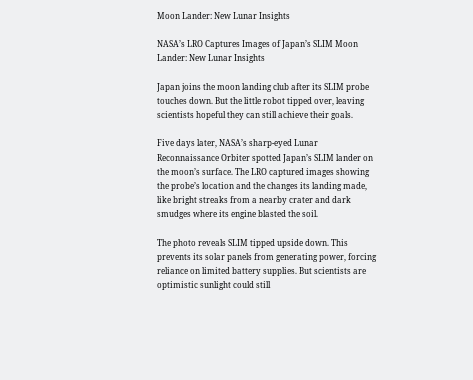Moon Lander: New Lunar Insights

NASA’s LRO Captures Images of Japan’s SLIM Moon Lander: New Lunar Insights

Japan joins the moon landing club after its SLIM probe touches down. But the little robot tipped over, leaving scientists hopeful they can still achieve their goals.

Five days later, NASA’s sharp-eyed Lunar Reconnaissance Orbiter spotted Japan’s SLIM lander on the moon’s surface. The LRO captured images showing the probe’s location and the changes its landing made, like bright streaks from a nearby crater and dark smudges where its engine blasted the soil.

The photo reveals SLIM tipped upside down. This prevents its solar panels from generating power, forcing reliance on limited battery supplies. But scientists are optimistic sunlight could still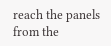reach the panels from the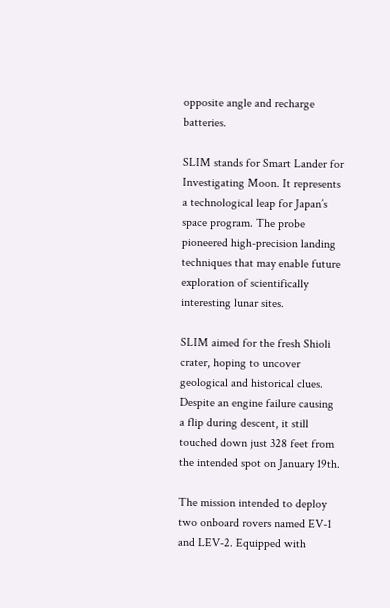opposite angle and recharge batteries.

SLIM stands for Smart Lander for Investigating Moon. It represents a technological leap for Japan’s space program. The probe pioneered high-precision landing techniques that may enable future exploration of scientifically interesting lunar sites.

SLIM aimed for the fresh Shioli crater, hoping to uncover geological and historical clues. Despite an engine failure causing a flip during descent, it still touched down just 328 feet from the intended spot on January 19th.

The mission intended to deploy two onboard rovers named EV-1 and LEV-2. Equipped with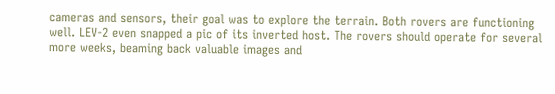cameras and sensors, their goal was to explore the terrain. Both rovers are functioning well. LEV-2 even snapped a pic of its inverted host. The rovers should operate for several more weeks, beaming back valuable images and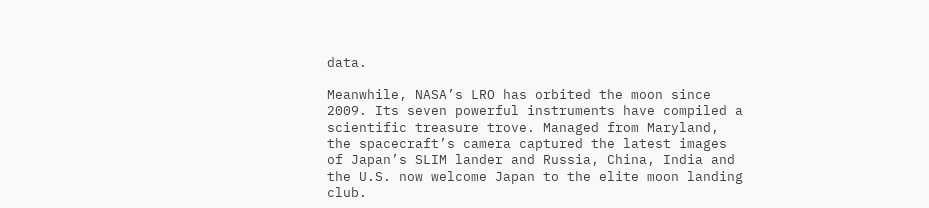data.

Meanwhile, NASA’s LRO has orbited the moon since 2009. Its seven powerful instruments have compiled a scientific treasure trove. Managed from Maryland, the spacecraft’s camera captured the latest images of Japan’s SLIM lander and Russia, China, India and the U.S. now welcome Japan to the elite moon landing club.